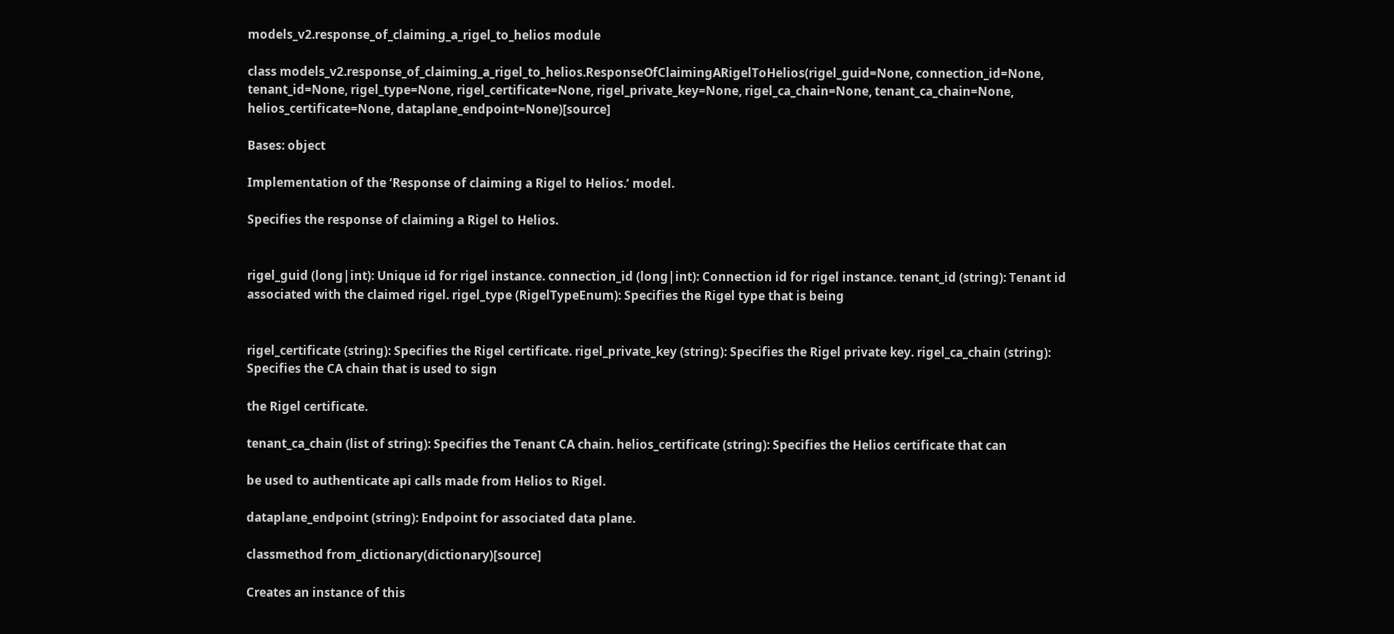models_v2.response_of_claiming_a_rigel_to_helios module

class models_v2.response_of_claiming_a_rigel_to_helios.ResponseOfClaimingARigelToHelios(rigel_guid=None, connection_id=None, tenant_id=None, rigel_type=None, rigel_certificate=None, rigel_private_key=None, rigel_ca_chain=None, tenant_ca_chain=None, helios_certificate=None, dataplane_endpoint=None)[source]

Bases: object

Implementation of the ‘Response of claiming a Rigel to Helios.’ model.

Specifies the response of claiming a Rigel to Helios.


rigel_guid (long|int): Unique id for rigel instance. connection_id (long|int): Connection id for rigel instance. tenant_id (string): Tenant id associated with the claimed rigel. rigel_type (RigelTypeEnum): Specifies the Rigel type that is being


rigel_certificate (string): Specifies the Rigel certificate. rigel_private_key (string): Specifies the Rigel private key. rigel_ca_chain (string): Specifies the CA chain that is used to sign

the Rigel certificate.

tenant_ca_chain (list of string): Specifies the Tenant CA chain. helios_certificate (string): Specifies the Helios certificate that can

be used to authenticate api calls made from Helios to Rigel.

dataplane_endpoint (string): Endpoint for associated data plane.

classmethod from_dictionary(dictionary)[source]

Creates an instance of this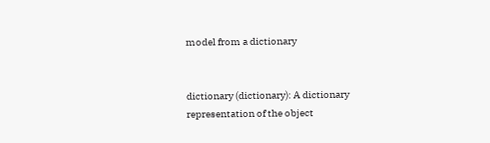model from a dictionary


dictionary (dictionary): A dictionary representation of the object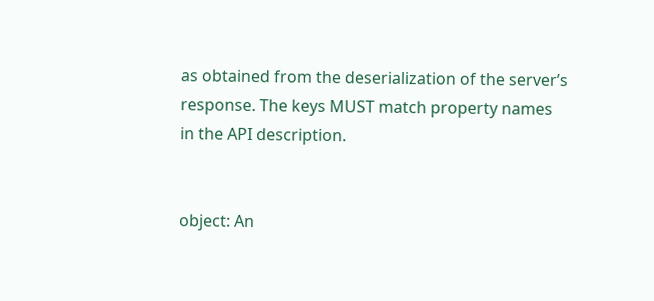as obtained from the deserialization of the server’s response. The keys MUST match property names in the API description.


object: An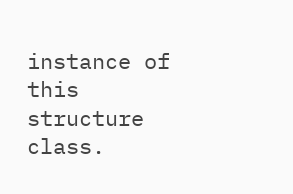instance of this structure class.